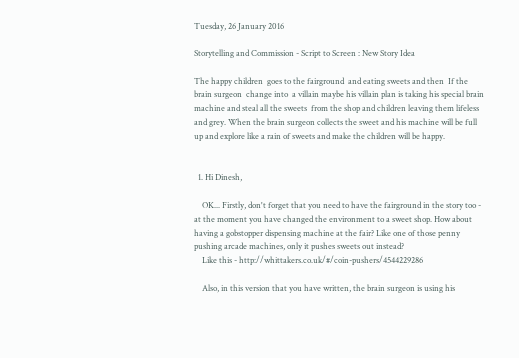Tuesday, 26 January 2016

Storytelling and Commission - Script to Screen : New Story Idea

The happy children  goes to the fairground  and eating sweets and then  If the brain surgeon  change into  a villain maybe his villain plan is taking his special brain machine and steal all the sweets  from the shop and children leaving them lifeless and grey. When the brain surgeon collects the sweet and his machine will be full up and explore like a rain of sweets and make the children will be happy.


  1. Hi Dinesh,

    OK... Firstly, don't forget that you need to have the fairground in the story too - at the moment you have changed the environment to a sweet shop. How about having a gobstopper dispensing machine at the fair? Like one of those penny pushing arcade machines, only it pushes sweets out instead?
    Like this - http://whittakers.co.uk/#/coin-pushers/4544229286

    Also, in this version that you have written, the brain surgeon is using his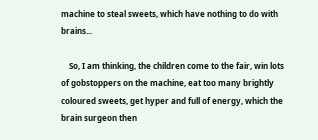machine to steal sweets, which have nothing to do with brains...

    So, I am thinking, the children come to the fair, win lots of gobstoppers on the machine, eat too many brightly coloured sweets, get hyper and full of energy, which the brain surgeon then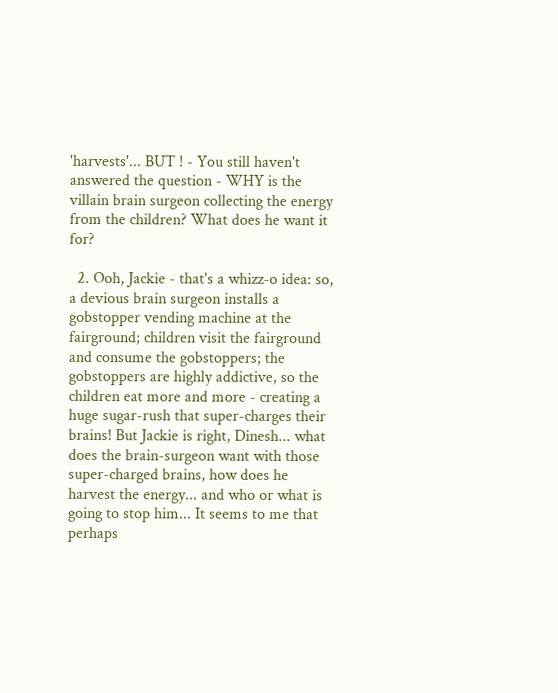'harvests'... BUT ! - You still haven't answered the question - WHY is the villain brain surgeon collecting the energy from the children? What does he want it for?

  2. Ooh, Jackie - that's a whizz-o idea: so, a devious brain surgeon installs a gobstopper vending machine at the fairground; children visit the fairground and consume the gobstoppers; the gobstoppers are highly addictive, so the children eat more and more - creating a huge sugar-rush that super-charges their brains! But Jackie is right, Dinesh... what does the brain-surgeon want with those super-charged brains, how does he harvest the energy... and who or what is going to stop him... It seems to me that perhaps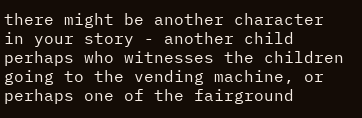there might be another character in your story - another child perhaps who witnesses the children going to the vending machine, or perhaps one of the fairground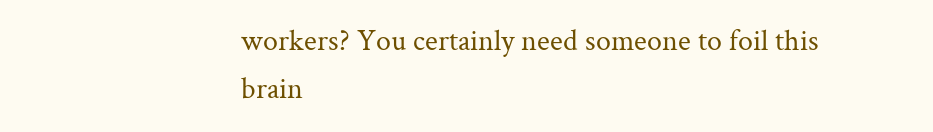workers? You certainly need someone to foil this brain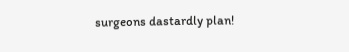surgeons dastardly plan!